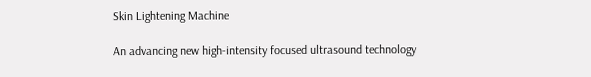Skin Lightening Machine

An advancing new high-intensity focused ultrasound technology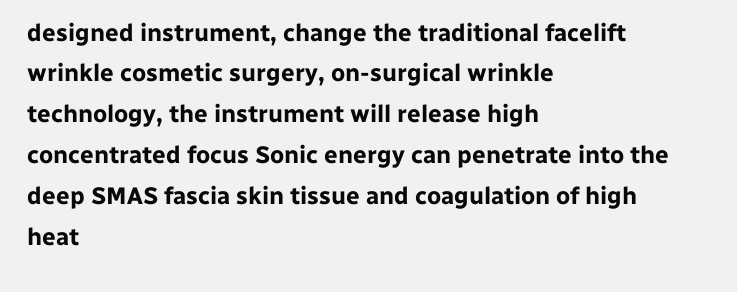designed instrument, change the traditional facelift wrinkle cosmetic surgery, on-surgical wrinkle technology, the instrument will release high concentrated focus Sonic energy can penetrate into the deep SMAS fascia skin tissue and coagulation of high heat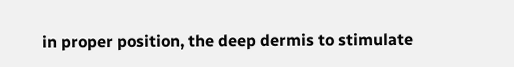in proper position, the deep dermis to stimulate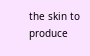the skin to produce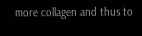more collagen and thus to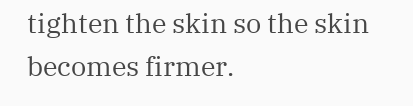tighten the skin so the skin becomes firmer.